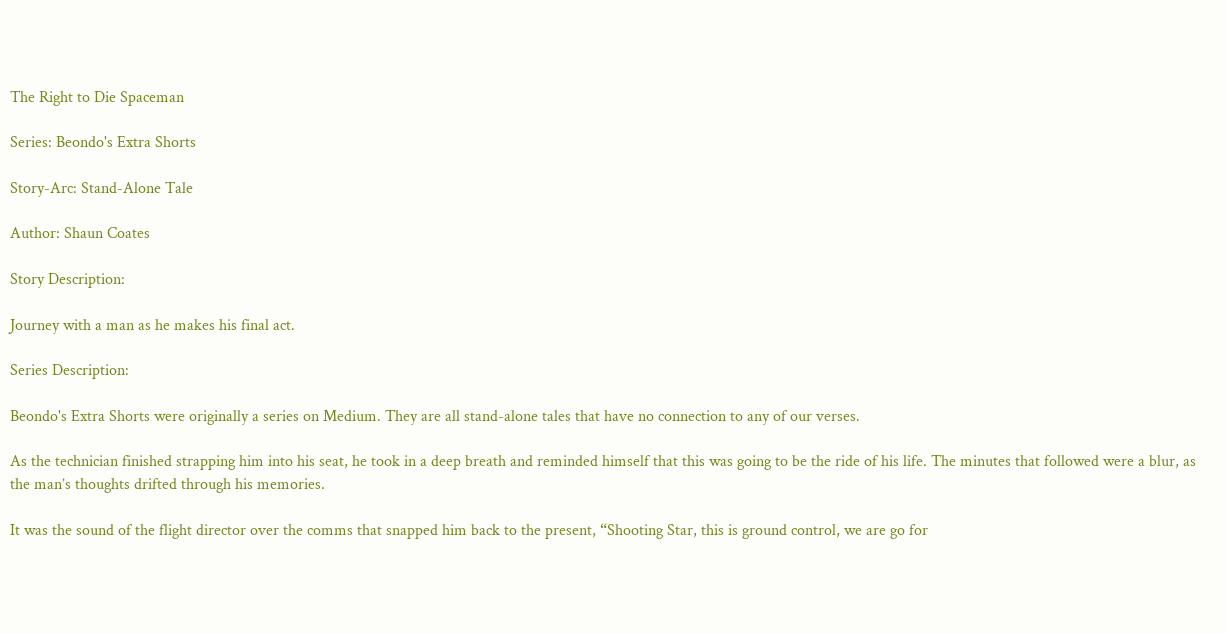The Right to Die Spaceman

Series: Beondo's Extra Shorts

Story-Arc: Stand-Alone Tale

Author: Shaun Coates

Story Description:

Journey with a man as he makes his final act.

Series Description:

Beondo's Extra Shorts were originally a series on Medium. They are all stand-alone tales that have no connection to any of our verses.

As the technician finished strapping him into his seat, he took in a deep breath and reminded himself that this was going to be the ride of his life. The minutes that followed were a blur, as the man’s thoughts drifted through his memories.

It was the sound of the flight director over the comms that snapped him back to the present, “Shooting Star, this is ground control, we are go for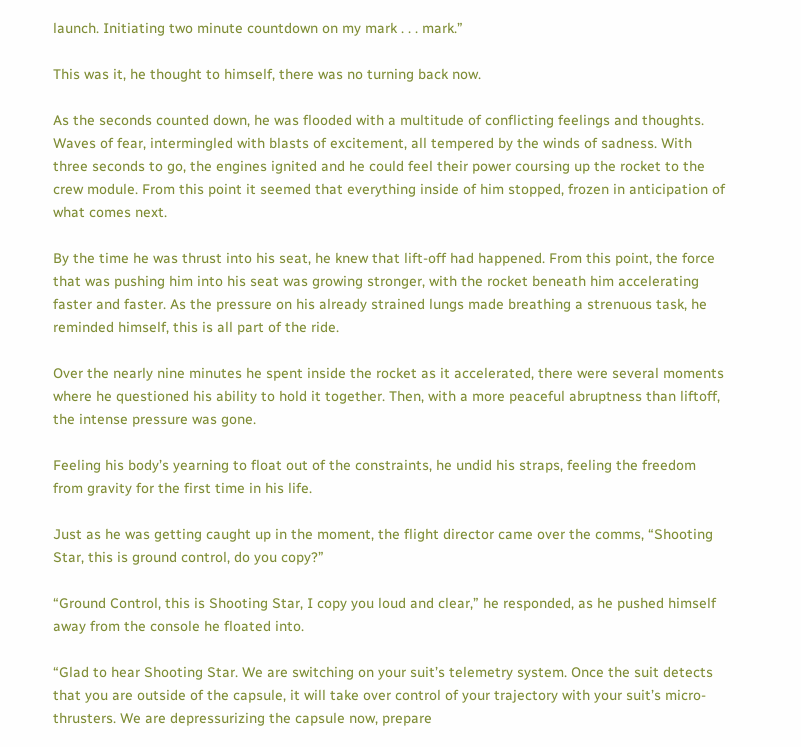launch. Initiating two minute countdown on my mark . . . mark.”

This was it, he thought to himself, there was no turning back now.

As the seconds counted down, he was flooded with a multitude of conflicting feelings and thoughts. Waves of fear, intermingled with blasts of excitement, all tempered by the winds of sadness. With three seconds to go, the engines ignited and he could feel their power coursing up the rocket to the crew module. From this point it seemed that everything inside of him stopped, frozen in anticipation of what comes next.

By the time he was thrust into his seat, he knew that lift-off had happened. From this point, the force that was pushing him into his seat was growing stronger, with the rocket beneath him accelerating faster and faster. As the pressure on his already strained lungs made breathing a strenuous task, he reminded himself, this is all part of the ride.

Over the nearly nine minutes he spent inside the rocket as it accelerated, there were several moments where he questioned his ability to hold it together. Then, with a more peaceful abruptness than liftoff, the intense pressure was gone.

Feeling his body’s yearning to float out of the constraints, he undid his straps, feeling the freedom from gravity for the first time in his life.

Just as he was getting caught up in the moment, the flight director came over the comms, “Shooting Star, this is ground control, do you copy?”

“Ground Control, this is Shooting Star, I copy you loud and clear,” he responded, as he pushed himself away from the console he floated into.

“Glad to hear Shooting Star. We are switching on your suit’s telemetry system. Once the suit detects that you are outside of the capsule, it will take over control of your trajectory with your suit’s micro-thrusters. We are depressurizing the capsule now, prepare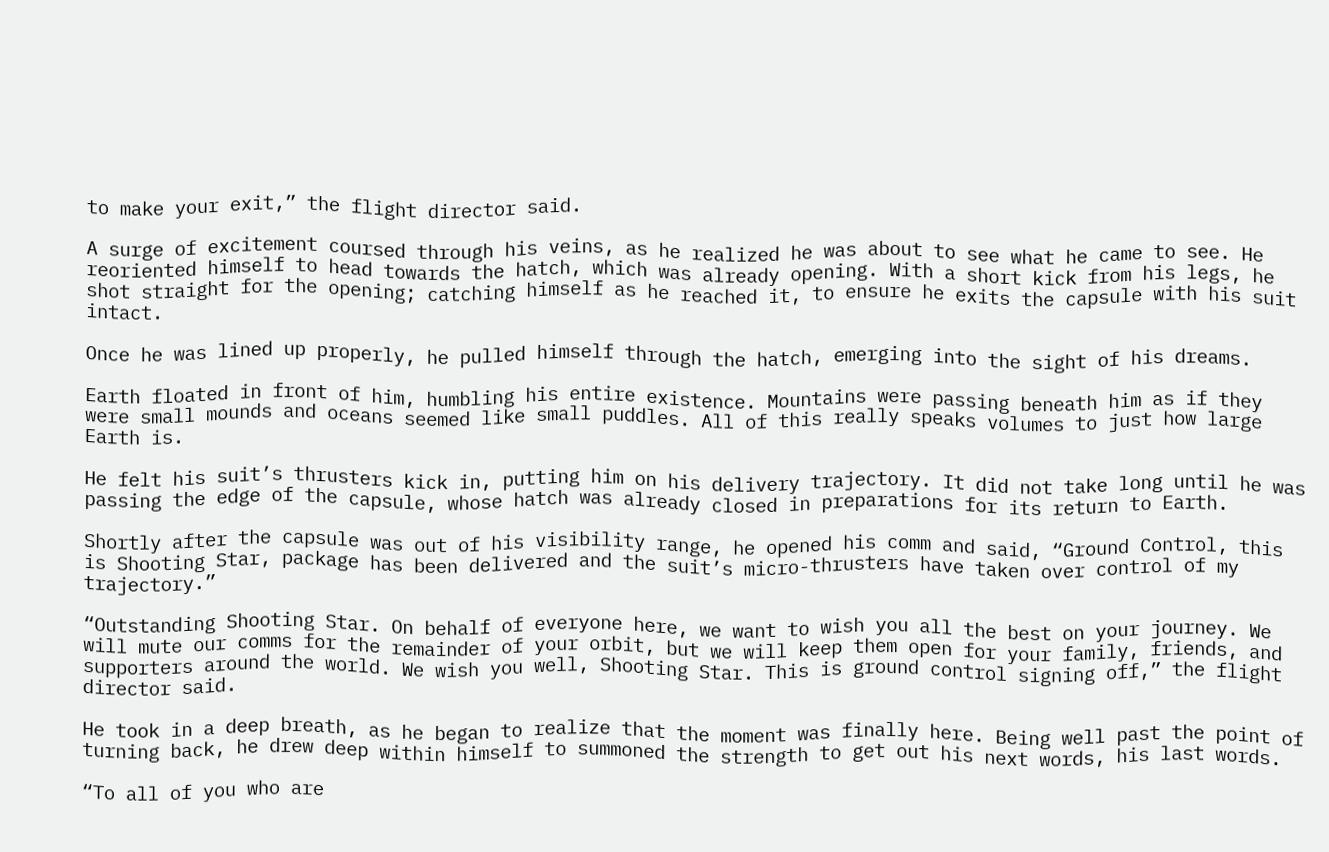to make your exit,” the flight director said.

A surge of excitement coursed through his veins, as he realized he was about to see what he came to see. He reoriented himself to head towards the hatch, which was already opening. With a short kick from his legs, he shot straight for the opening; catching himself as he reached it, to ensure he exits the capsule with his suit intact.

Once he was lined up properly, he pulled himself through the hatch, emerging into the sight of his dreams.

Earth floated in front of him, humbling his entire existence. Mountains were passing beneath him as if they were small mounds and oceans seemed like small puddles. All of this really speaks volumes to just how large Earth is.

He felt his suit’s thrusters kick in, putting him on his delivery trajectory. It did not take long until he was passing the edge of the capsule, whose hatch was already closed in preparations for its return to Earth.

Shortly after the capsule was out of his visibility range, he opened his comm and said, “Ground Control, this is Shooting Star, package has been delivered and the suit’s micro-thrusters have taken over control of my trajectory.”

“Outstanding Shooting Star. On behalf of everyone here, we want to wish you all the best on your journey. We will mute our comms for the remainder of your orbit, but we will keep them open for your family, friends, and supporters around the world. We wish you well, Shooting Star. This is ground control signing off,” the flight director said.

He took in a deep breath, as he began to realize that the moment was finally here. Being well past the point of turning back, he drew deep within himself to summoned the strength to get out his next words, his last words.

“To all of you who are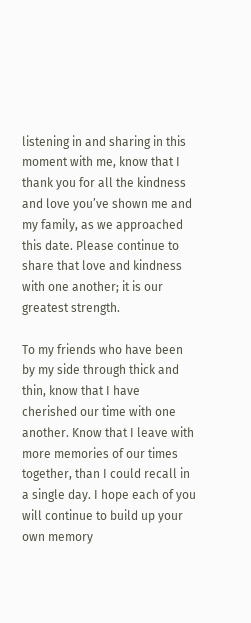listening in and sharing in this moment with me, know that I thank you for all the kindness and love you’ve shown me and my family, as we approached this date. Please continue to share that love and kindness with one another; it is our greatest strength.

To my friends who have been by my side through thick and thin, know that I have cherished our time with one another. Know that I leave with more memories of our times together, than I could recall in a single day. I hope each of you will continue to build up your own memory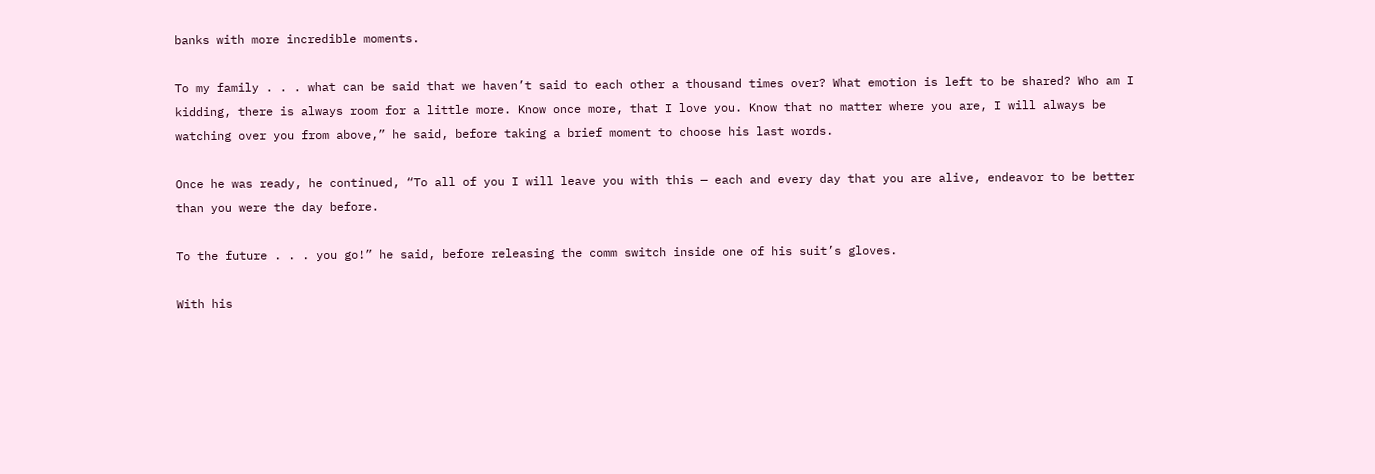banks with more incredible moments.

To my family . . . what can be said that we haven’t said to each other a thousand times over? What emotion is left to be shared? Who am I kidding, there is always room for a little more. Know once more, that I love you. Know that no matter where you are, I will always be watching over you from above,” he said, before taking a brief moment to choose his last words.

Once he was ready, he continued, “To all of you I will leave you with this — each and every day that you are alive, endeavor to be better than you were the day before.

To the future . . . you go!” he said, before releasing the comm switch inside one of his suit’s gloves.

With his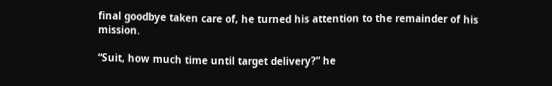final goodbye taken care of, he turned his attention to the remainder of his mission.

“Suit, how much time until target delivery?” he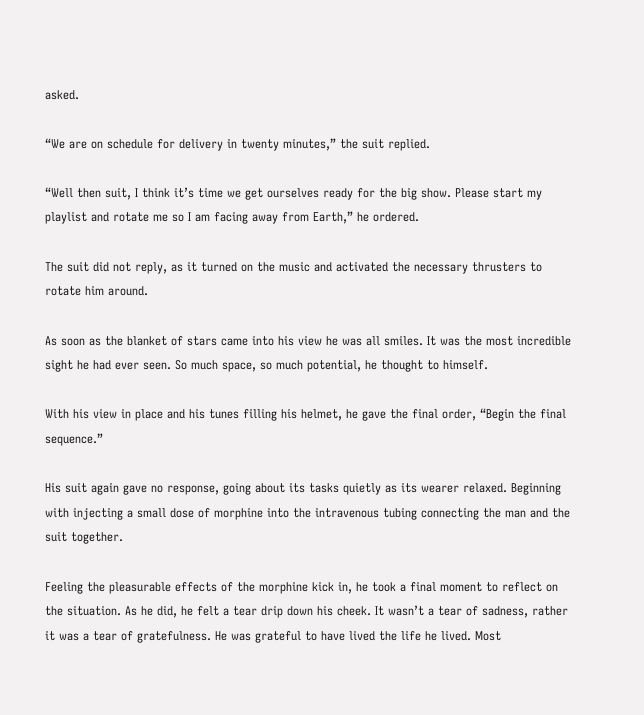asked.

“We are on schedule for delivery in twenty minutes,” the suit replied.

“Well then suit, I think it’s time we get ourselves ready for the big show. Please start my playlist and rotate me so I am facing away from Earth,” he ordered.

The suit did not reply, as it turned on the music and activated the necessary thrusters to rotate him around.

As soon as the blanket of stars came into his view he was all smiles. It was the most incredible sight he had ever seen. So much space, so much potential, he thought to himself.

With his view in place and his tunes filling his helmet, he gave the final order, “Begin the final sequence.”

His suit again gave no response, going about its tasks quietly as its wearer relaxed. Beginning with injecting a small dose of morphine into the intravenous tubing connecting the man and the suit together.

Feeling the pleasurable effects of the morphine kick in, he took a final moment to reflect on the situation. As he did, he felt a tear drip down his cheek. It wasn’t a tear of sadness, rather it was a tear of gratefulness. He was grateful to have lived the life he lived. Most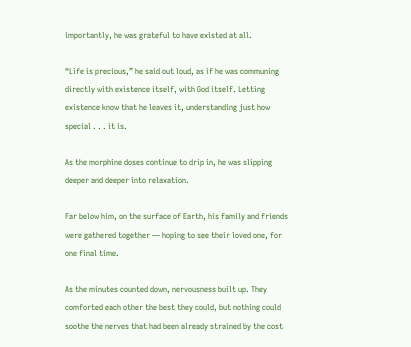importantly, he was grateful to have existed at all.

“Life is precious,” he said out loud, as if he was communing directly with existence itself, with God itself. Letting existence know that he leaves it, understanding just how special . . . it is.

As the morphine doses continue to drip in, he was slipping deeper and deeper into relaxation.

Far below him, on the surface of Earth, his family and friends were gathered together — hoping to see their loved one, for one final time.

As the minutes counted down, nervousness built up. They comforted each other the best they could, but nothing could soothe the nerves that had been already strained by the cost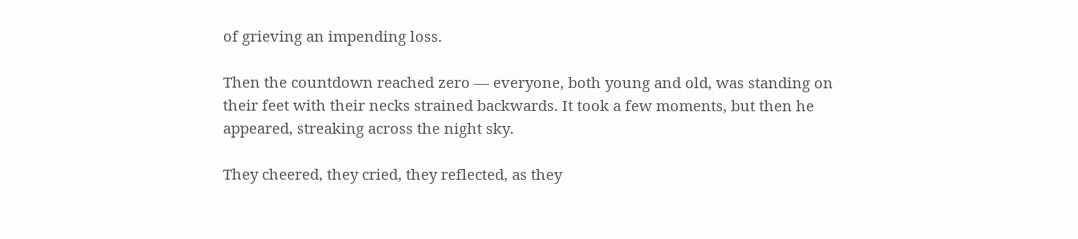of grieving an impending loss.

Then the countdown reached zero — everyone, both young and old, was standing on their feet with their necks strained backwards. It took a few moments, but then he appeared, streaking across the night sky.

They cheered, they cried, they reflected, as they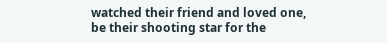watched their friend and loved one, be their shooting star for the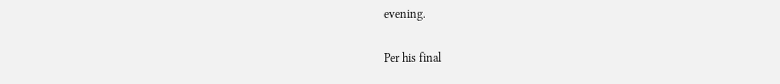evening.

Per his final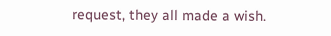request, they all made a wish.